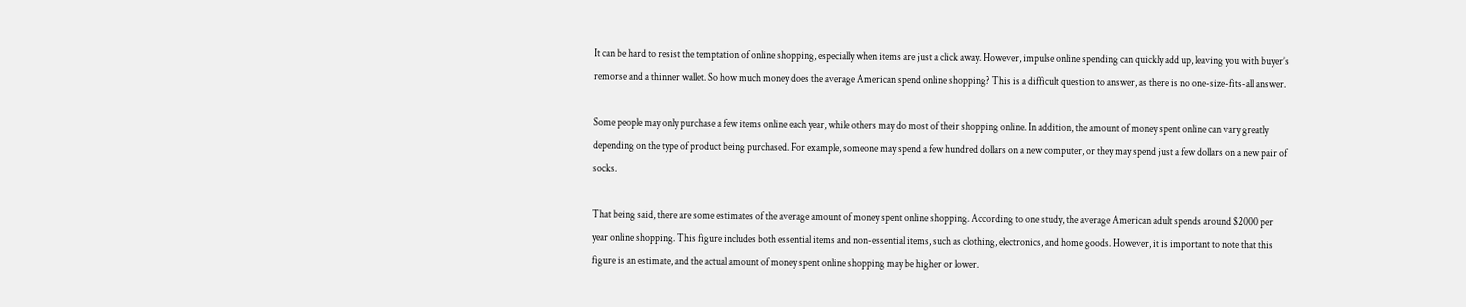It can be hard to resist the temptation of online shopping, especially when items are just a click away. However, impulse online spending can quickly add up, leaving you with buyer’s remorse and a thinner wallet. So how much money does the average American spend online shopping? This is a difficult question to answer, as there is no one-size-fits-all answer.

Some people may only purchase a few items online each year, while others may do most of their shopping online. In addition, the amount of money spent online can vary greatly depending on the type of product being purchased. For example, someone may spend a few hundred dollars on a new computer, or they may spend just a few dollars on a new pair of socks.

That being said, there are some estimates of the average amount of money spent online shopping. According to one study, the average American adult spends around $2000 per year online shopping. This figure includes both essential items and non-essential items, such as clothing, electronics, and home goods. However, it is important to note that this figure is an estimate, and the actual amount of money spent online shopping may be higher or lower.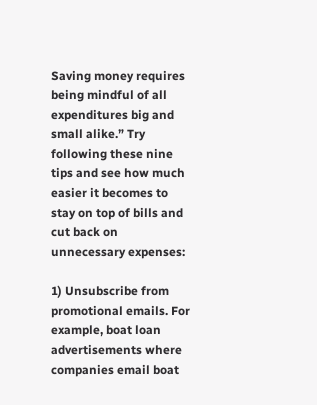Saving money requires being mindful of all expenditures big and small alike.” Try following these nine tips and see how much easier it becomes to stay on top of bills and cut back on unnecessary expenses:

1) Unsubscribe from promotional emails. For example, boat loan advertisements where companies email boat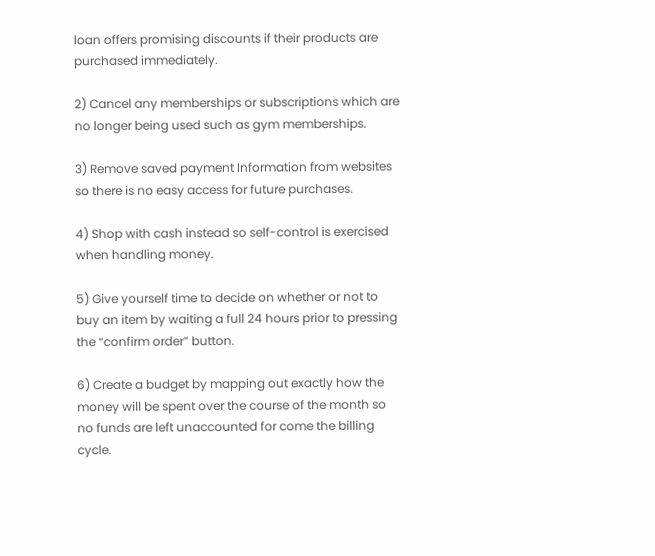loan offers promising discounts if their products are purchased immediately.

2) Cancel any memberships or subscriptions which are no longer being used such as gym memberships.

3) Remove saved payment Information from websites so there is no easy access for future purchases.

4) Shop with cash instead so self-control is exercised when handling money.

5) Give yourself time to decide on whether or not to buy an item by waiting a full 24 hours prior to pressing the “confirm order” button.

6) Create a budget by mapping out exactly how the money will be spent over the course of the month so no funds are left unaccounted for come the billing cycle.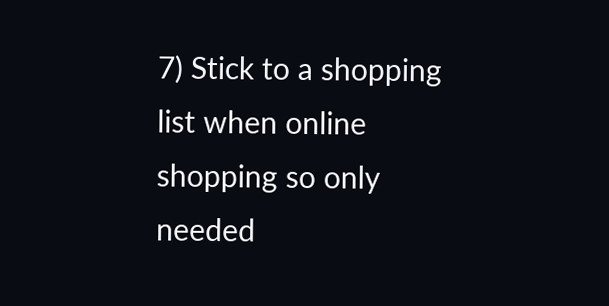7) Stick to a shopping list when online shopping so only needed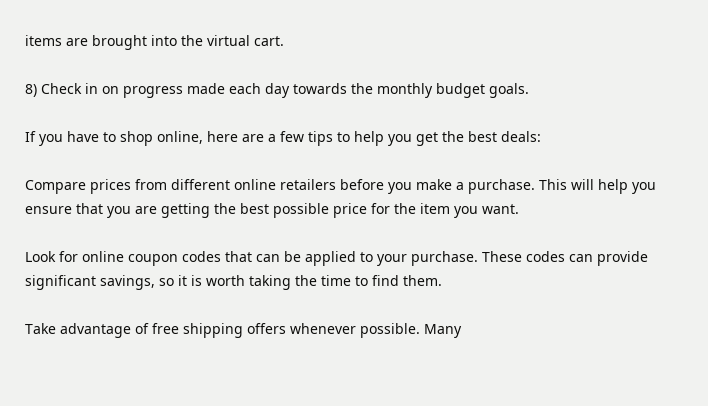items are brought into the virtual cart.

8) Check in on progress made each day towards the monthly budget goals.

If you have to shop online, here are a few tips to help you get the best deals:

Compare prices from different online retailers before you make a purchase. This will help you ensure that you are getting the best possible price for the item you want.

Look for online coupon codes that can be applied to your purchase. These codes can provide significant savings, so it is worth taking the time to find them.

Take advantage of free shipping offers whenever possible. Many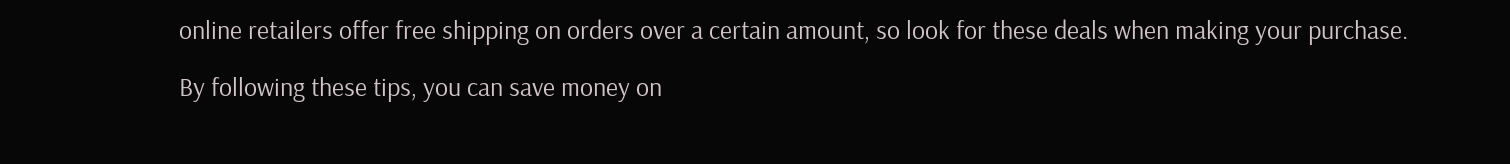online retailers offer free shipping on orders over a certain amount, so look for these deals when making your purchase.

By following these tips, you can save money on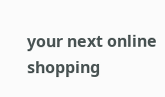your next online shopping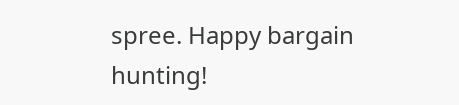spree. Happy bargain hunting!